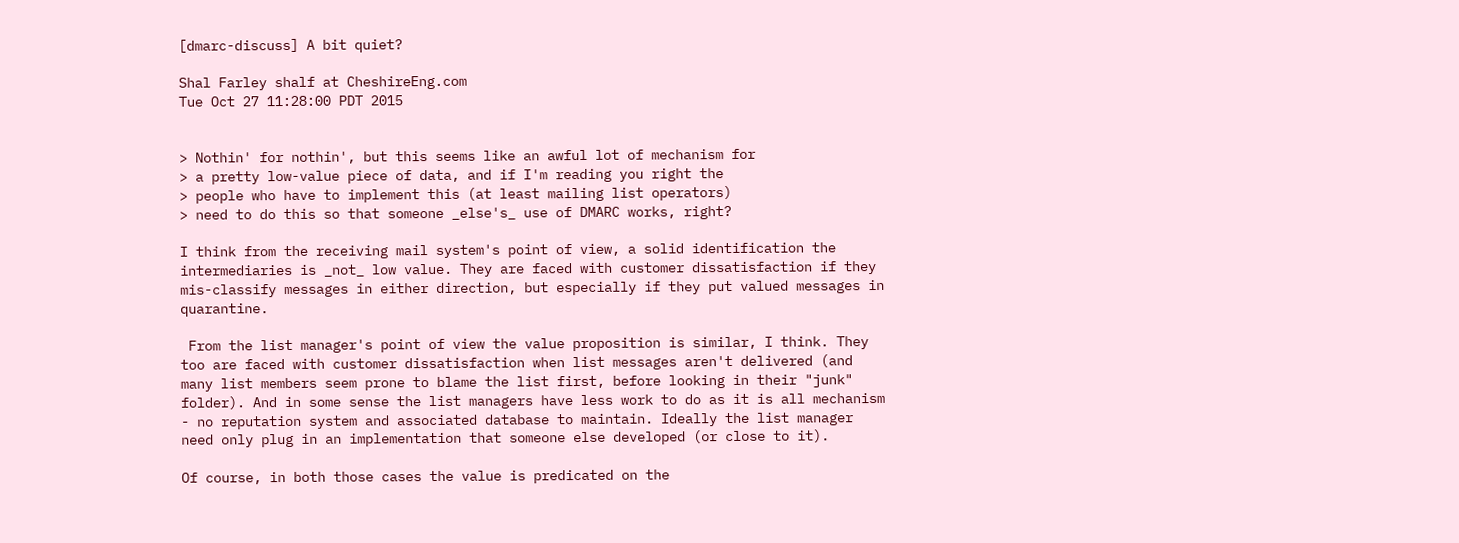[dmarc-discuss] A bit quiet?

Shal Farley shalf at CheshireEng.com
Tue Oct 27 11:28:00 PDT 2015


> Nothin' for nothin', but this seems like an awful lot of mechanism for
> a pretty low-value piece of data, and if I'm reading you right the
> people who have to implement this (at least mailing list operators)
> need to do this so that someone _else's_ use of DMARC works, right?

I think from the receiving mail system's point of view, a solid identification the intermediaries is _not_ low value. They are faced with customer dissatisfaction if they mis-classify messages in either direction, but especially if they put valued messages in quarantine.

 From the list manager's point of view the value proposition is similar, I think. They too are faced with customer dissatisfaction when list messages aren't delivered (and many list members seem prone to blame the list first, before looking in their "junk" folder). And in some sense the list managers have less work to do as it is all mechanism - no reputation system and associated database to maintain. Ideally the list manager need only plug in an implementation that someone else developed (or close to it).

Of course, in both those cases the value is predicated on the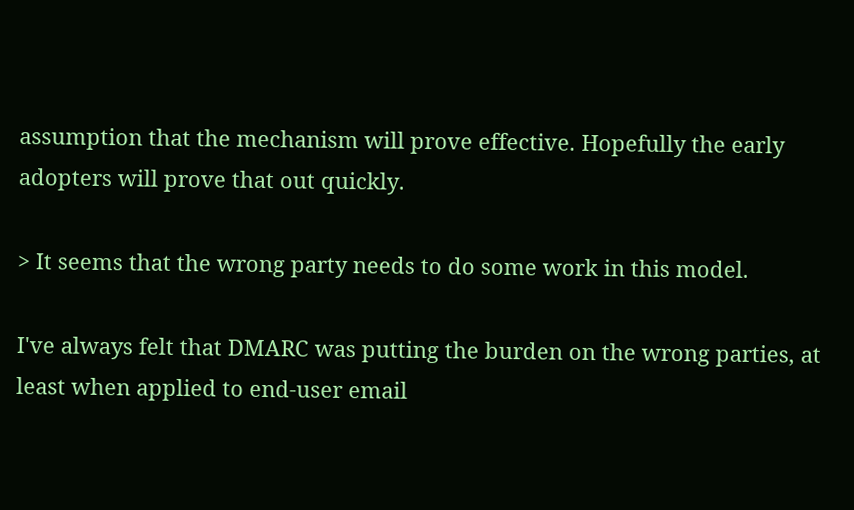assumption that the mechanism will prove effective. Hopefully the early adopters will prove that out quickly.

> It seems that the wrong party needs to do some work in this model.

I've always felt that DMARC was putting the burden on the wrong parties, at least when applied to end-user email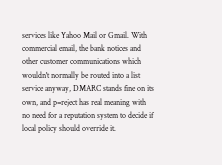services like Yahoo Mail or Gmail. With commercial email, the bank notices and other customer communications which wouldn't normally be routed into a list service anyway, DMARC stands fine on its own, and p=reject has real meaning with no need for a reputation system to decide if local policy should override it.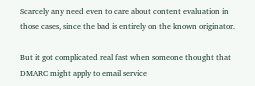Scarcely any need even to care about content evaluation in those cases, since the bad is entirely on the known originator.

But it got complicated real fast when someone thought that DMARC might apply to email service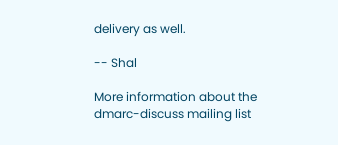delivery as well.

-- Shal

More information about the dmarc-discuss mailing list